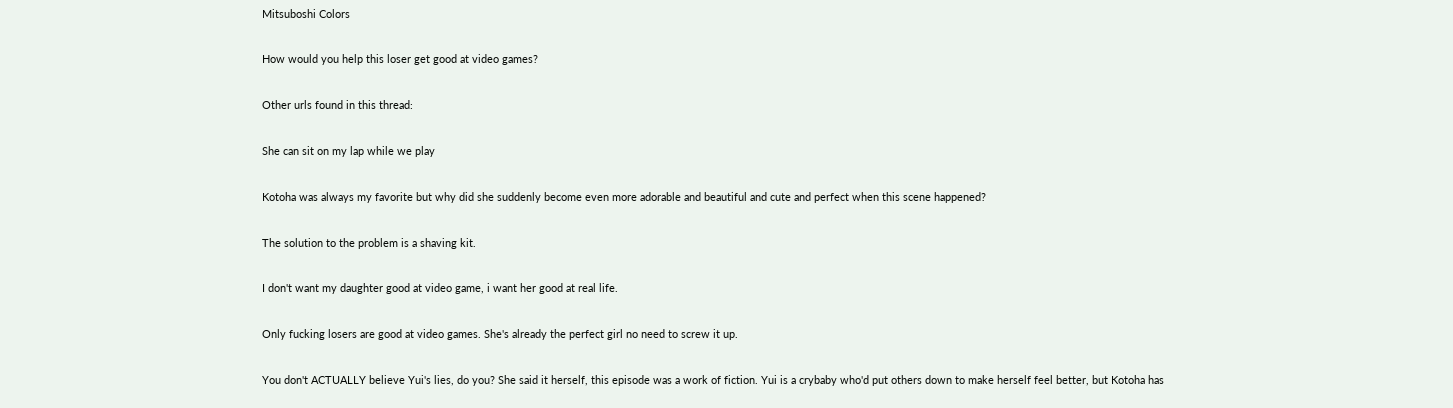Mitsuboshi Colors

How would you help this loser get good at video games?

Other urls found in this thread:

She can sit on my lap while we play

Kotoha was always my favorite but why did she suddenly become even more adorable and beautiful and cute and perfect when this scene happened?

The solution to the problem is a shaving kit.

I don't want my daughter good at video game, i want her good at real life.

Only fucking losers are good at video games. She's already the perfect girl no need to screw it up.

You don't ACTUALLY believe Yui's lies, do you? She said it herself, this episode was a work of fiction. Yui is a crybaby who'd put others down to make herself feel better, but Kotoha has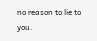no reason to lie to you.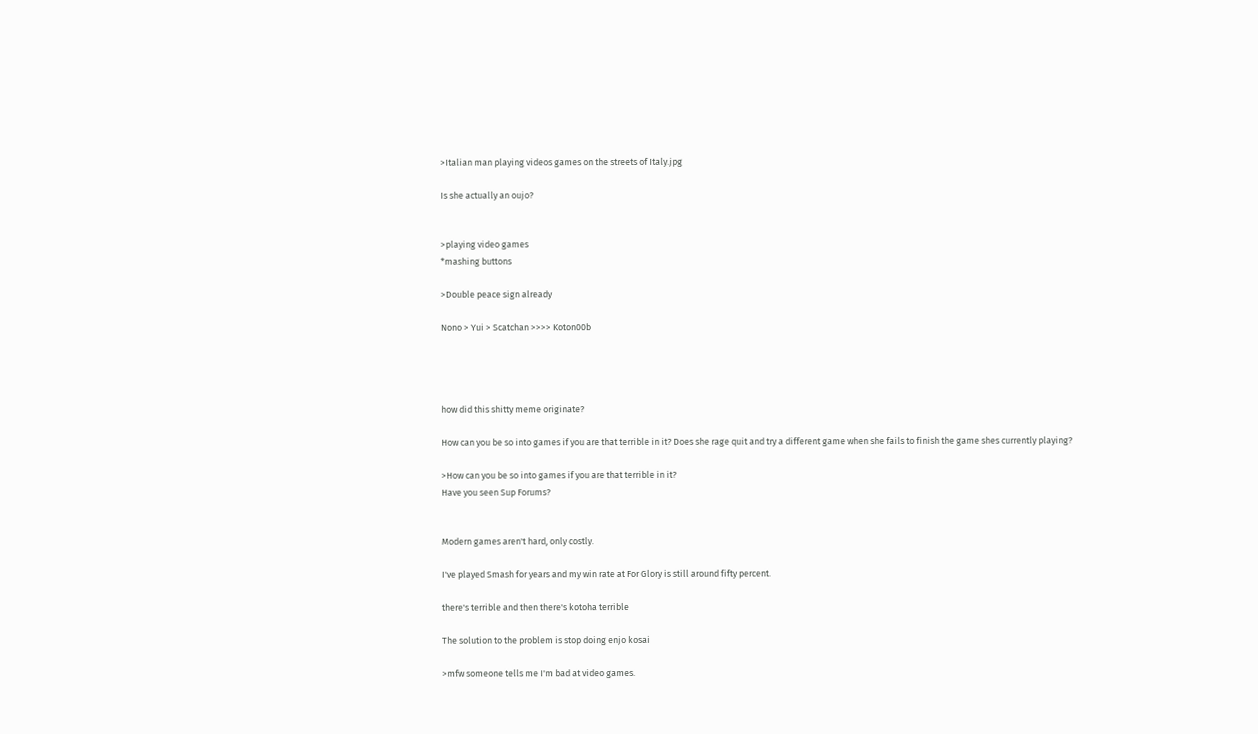>Italian man playing videos games on the streets of Italy.jpg

Is she actually an oujo?


>playing video games
*mashing buttons

>Double peace sign already

Nono > Yui > Scatchan >>>> Koton00b




how did this shitty meme originate?

How can you be so into games if you are that terrible in it? Does she rage quit and try a different game when she fails to finish the game shes currently playing?

>How can you be so into games if you are that terrible in it?
Have you seen Sup Forums?


Modern games aren't hard, only costly.

I've played Smash for years and my win rate at For Glory is still around fifty percent.

there's terrible and then there's kotoha terrible

The solution to the problem is stop doing enjo kosai

>mfw someone tells me I'm bad at video games.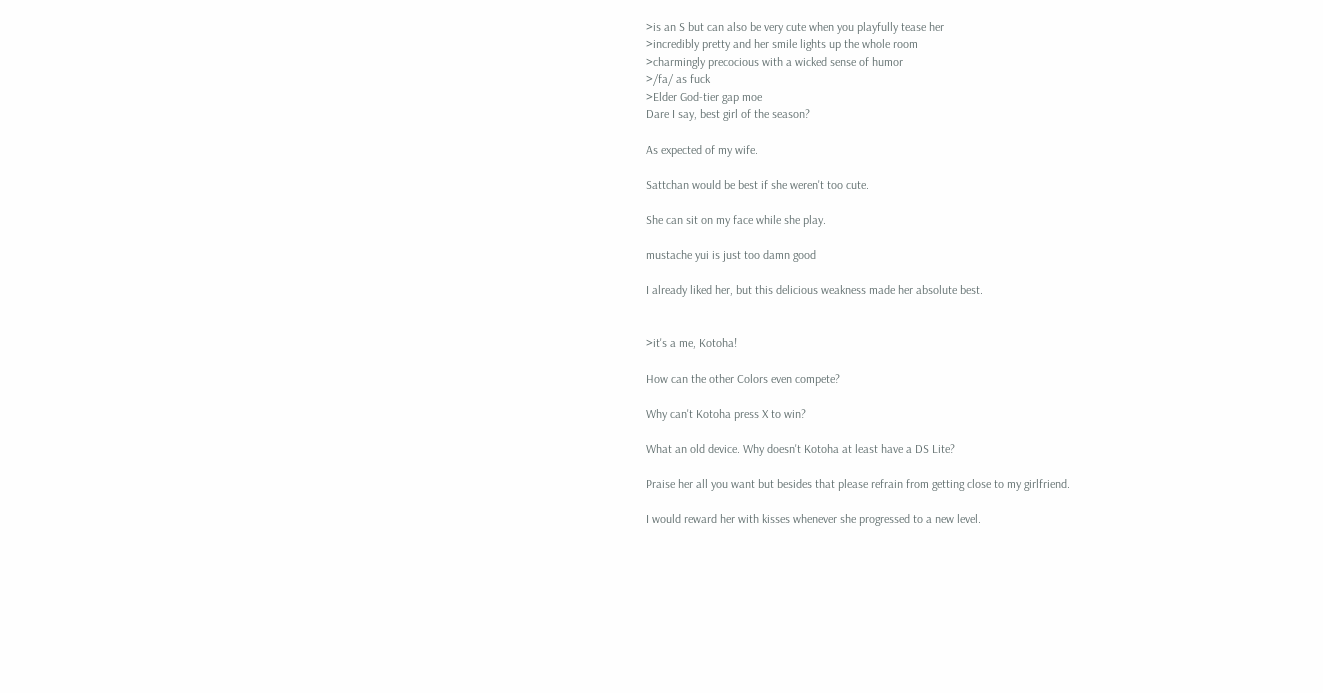>is an S but can also be very cute when you playfully tease her
>incredibly pretty and her smile lights up the whole room
>charmingly precocious with a wicked sense of humor
>/fa/ as fuck
>Elder God-tier gap moe
Dare I say, best girl of the season?

As expected of my wife.

Sattchan would be best if she weren't too cute.

She can sit on my face while she play.

mustache yui is just too damn good

I already liked her, but this delicious weakness made her absolute best.


>it's a me, Kotoha!

How can the other Colors even compete?

Why can't Kotoha press X to win?

What an old device. Why doesn't Kotoha at least have a DS Lite?

Praise her all you want but besides that please refrain from getting close to my girlfriend.

I would reward her with kisses whenever she progressed to a new level.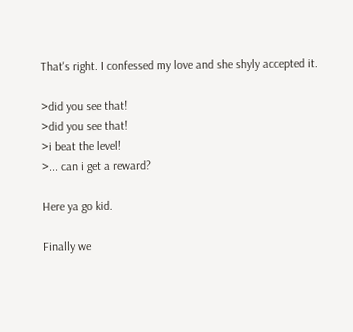That's right. I confessed my love and she shyly accepted it.

>did you see that!
>did you see that!
>i beat the level!
>... can i get a reward?

Here ya go kid.

Finally we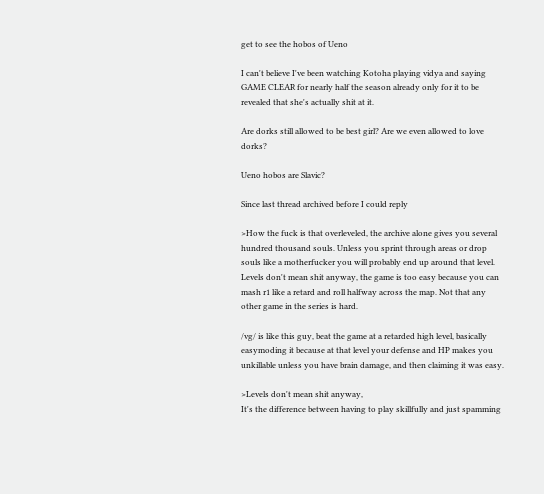get to see the hobos of Ueno

I can't believe I've been watching Kotoha playing vidya and saying GAME CLEAR for nearly half the season already only for it to be revealed that she's actually shit at it.

Are dorks still allowed to be best girl? Are we even allowed to love dorks?

Ueno hobos are Slavic?

Since last thread archived before I could reply

>How the fuck is that overleveled, the archive alone gives you several hundred thousand souls. Unless you sprint through areas or drop souls like a motherfucker you will probably end up around that level. Levels don't mean shit anyway, the game is too easy because you can mash r1 like a retard and roll halfway across the map. Not that any other game in the series is hard.

/vg/ is like this guy, beat the game at a retarded high level, basically easymoding it because at that level your defense and HP makes you unkillable unless you have brain damage, and then claiming it was easy.

>Levels don't mean shit anyway,
It's the difference between having to play skillfully and just spamming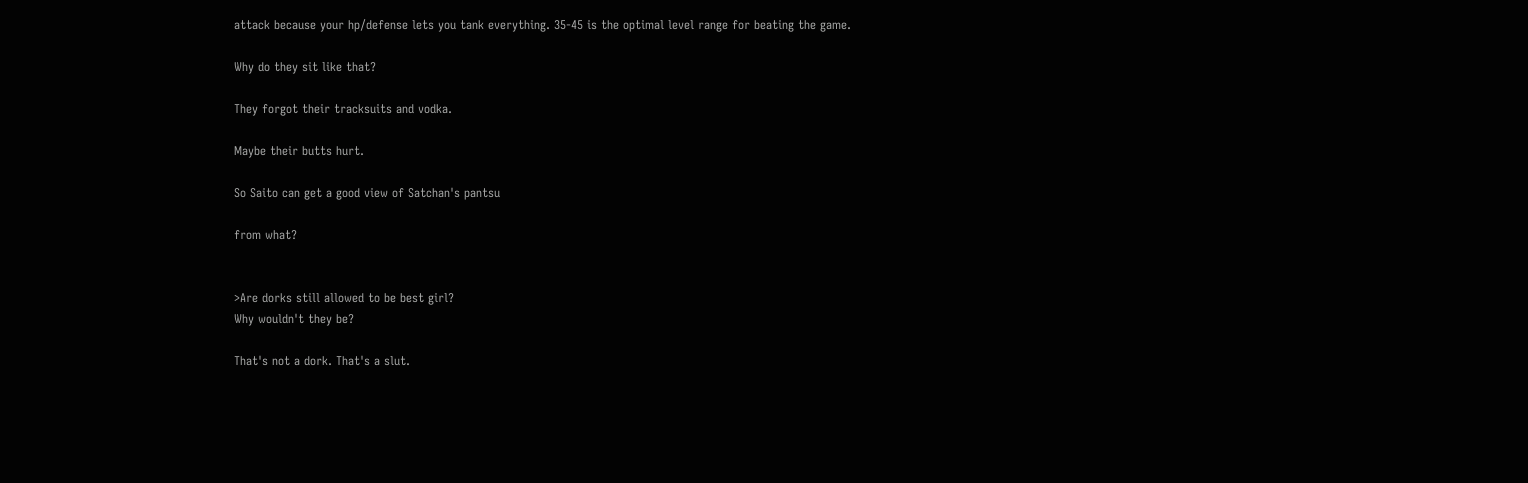attack because your hp/defense lets you tank everything. 35-45 is the optimal level range for beating the game.

Why do they sit like that?

They forgot their tracksuits and vodka.

Maybe their butts hurt.

So Saito can get a good view of Satchan's pantsu

from what?


>Are dorks still allowed to be best girl?
Why wouldn't they be?

That's not a dork. That's a slut.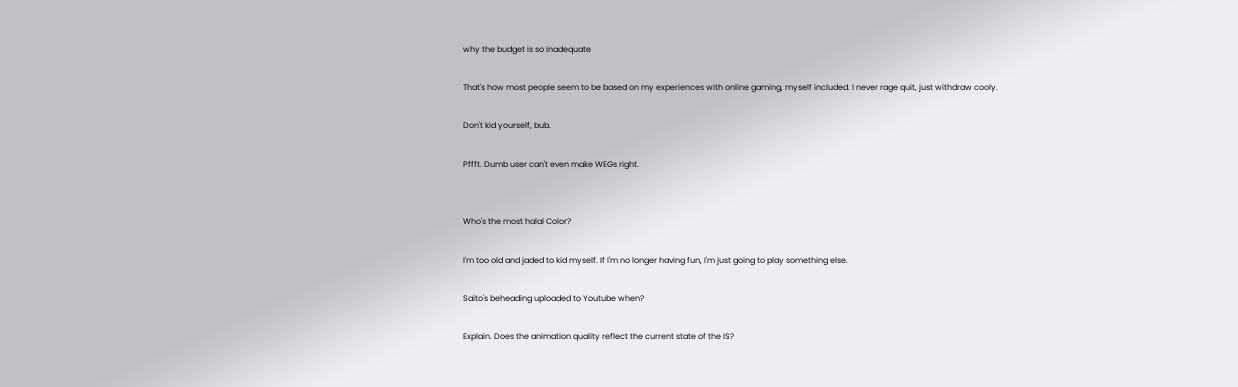why the budget is so inadequate

That's how most people seem to be based on my experiences with online gaming, myself included. I never rage quit, just withdraw cooly.

Don't kid yourself, bub.

Pffft. Dumb user can't even make WEGs right.


Who's the most halal Color?

I'm too old and jaded to kid myself. If I'm no longer having fun, I'm just going to play something else.

Saito's beheading uploaded to Youtube when?

Explain. Does the animation quality reflect the current state of the IS?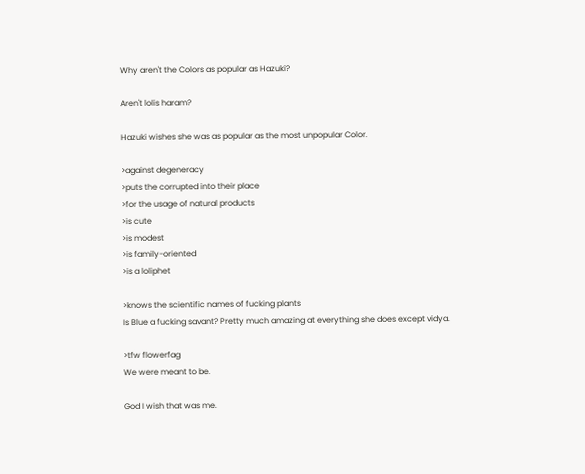Why aren't the Colors as popular as Hazuki?

Aren't lolis haram?

Hazuki wishes she was as popular as the most unpopular Color.

>against degeneracy
>puts the corrupted into their place
>for the usage of natural products
>is cute
>is modest
>is family-oriented
>is a loliphet

>knows the scientific names of fucking plants
Is Blue a fucking savant? Pretty much amazing at everything she does except vidya.

>tfw flowerfag
We were meant to be.

God I wish that was me.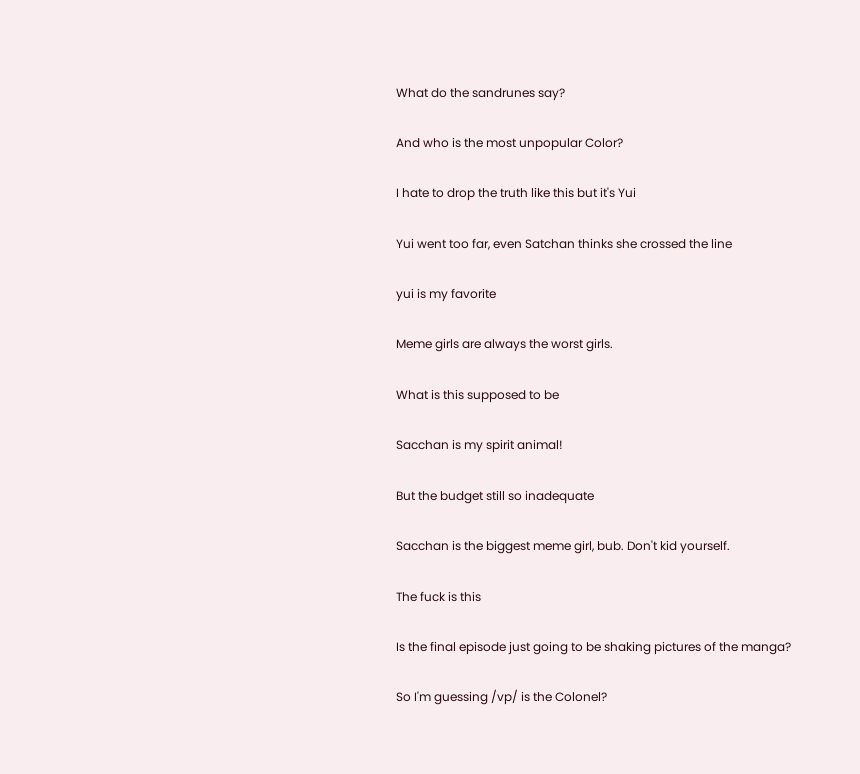What do the sandrunes say?

And who is the most unpopular Color?

I hate to drop the truth like this but it's Yui

Yui went too far, even Satchan thinks she crossed the line

yui is my favorite

Meme girls are always the worst girls.

What is this supposed to be

Sacchan is my spirit animal!

But the budget still so inadequate

Sacchan is the biggest meme girl, bub. Don't kid yourself.

The fuck is this

Is the final episode just going to be shaking pictures of the manga?

So I'm guessing /vp/ is the Colonel?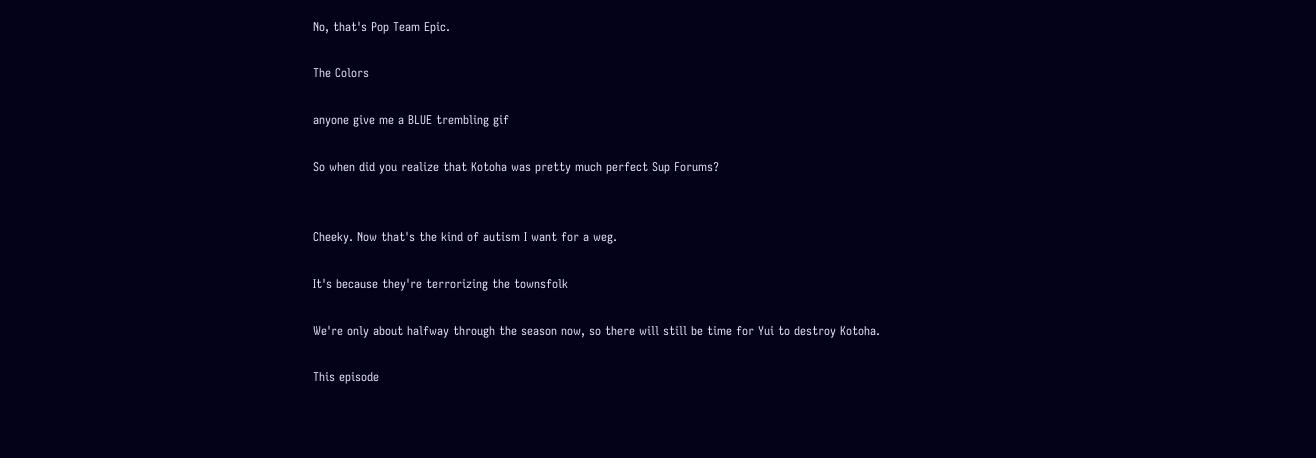No, that's Pop Team Epic.

The Colors

anyone give me a BLUE trembling gif

So when did you realize that Kotoha was pretty much perfect Sup Forums?


Cheeky. Now that's the kind of autism I want for a weg.

It's because they're terrorizing the townsfolk

We're only about halfway through the season now, so there will still be time for Yui to destroy Kotoha.

This episode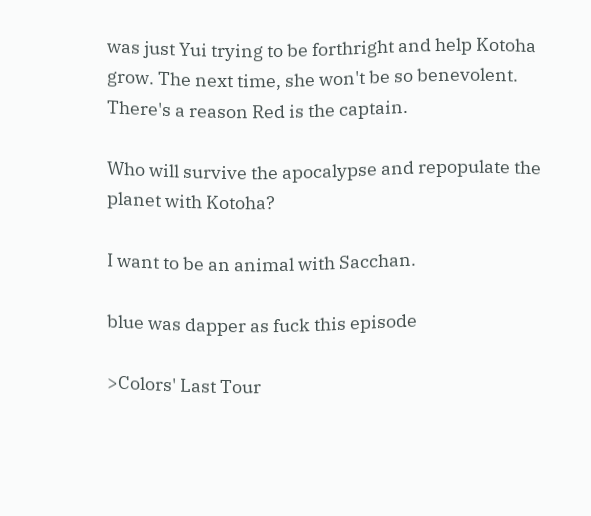was just Yui trying to be forthright and help Kotoha grow. The next time, she won't be so benevolent.
There's a reason Red is the captain.

Who will survive the apocalypse and repopulate the planet with Kotoha?

I want to be an animal with Sacchan.

blue was dapper as fuck this episode

>Colors' Last Tour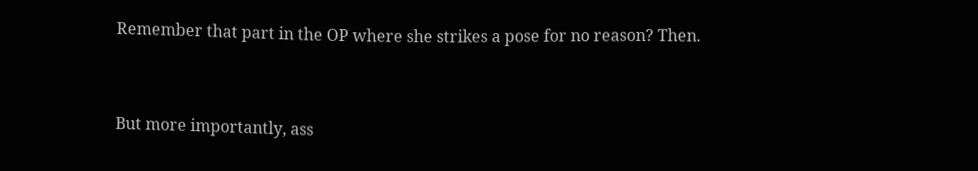Remember that part in the OP where she strikes a pose for no reason? Then.



But more importantly, ass